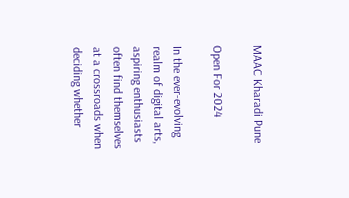MAAC Kharadi Pune

Open For 2024

In the ever-evolving realm of digital arts, aspiring enthusiasts often find themselves at a crossroads when deciding whether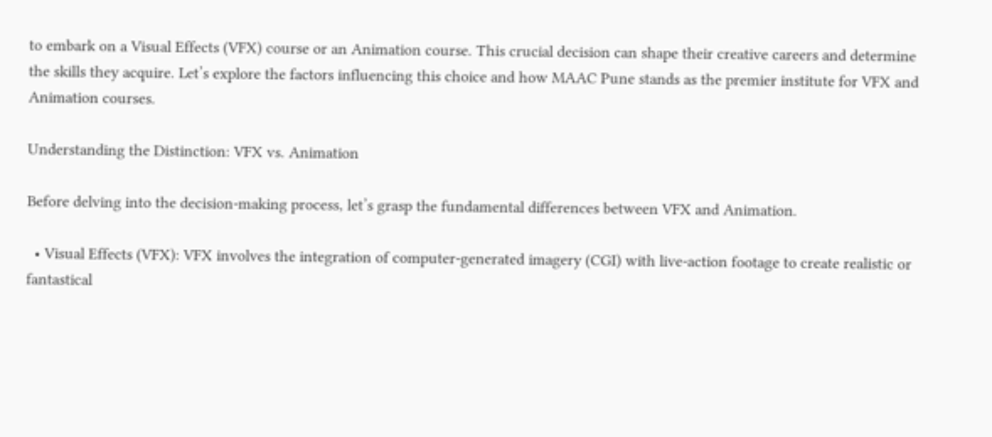to embark on a Visual Effects (VFX) course or an Animation course. This crucial decision can shape their creative careers and determine the skills they acquire. Let’s explore the factors influencing this choice and how MAAC Pune stands as the premier institute for VFX and Animation courses.

Understanding the Distinction: VFX vs. Animation

Before delving into the decision-making process, let’s grasp the fundamental differences between VFX and Animation.

  • Visual Effects (VFX): VFX involves the integration of computer-generated imagery (CGI) with live-action footage to create realistic or fantastical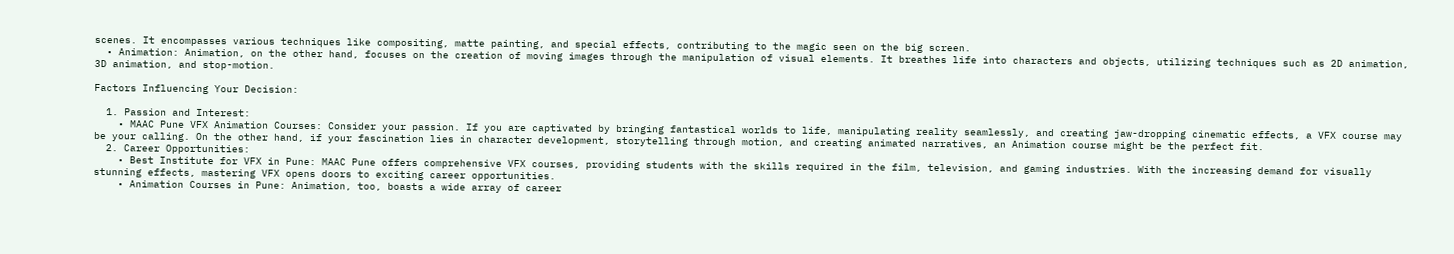scenes. It encompasses various techniques like compositing, matte painting, and special effects, contributing to the magic seen on the big screen.
  • Animation: Animation, on the other hand, focuses on the creation of moving images through the manipulation of visual elements. It breathes life into characters and objects, utilizing techniques such as 2D animation, 3D animation, and stop-motion.

Factors Influencing Your Decision:

  1. Passion and Interest:
    • MAAC Pune VFX Animation Courses: Consider your passion. If you are captivated by bringing fantastical worlds to life, manipulating reality seamlessly, and creating jaw-dropping cinematic effects, a VFX course may be your calling. On the other hand, if your fascination lies in character development, storytelling through motion, and creating animated narratives, an Animation course might be the perfect fit.
  2. Career Opportunities:
    • Best Institute for VFX in Pune: MAAC Pune offers comprehensive VFX courses, providing students with the skills required in the film, television, and gaming industries. With the increasing demand for visually stunning effects, mastering VFX opens doors to exciting career opportunities.
    • Animation Courses in Pune: Animation, too, boasts a wide array of career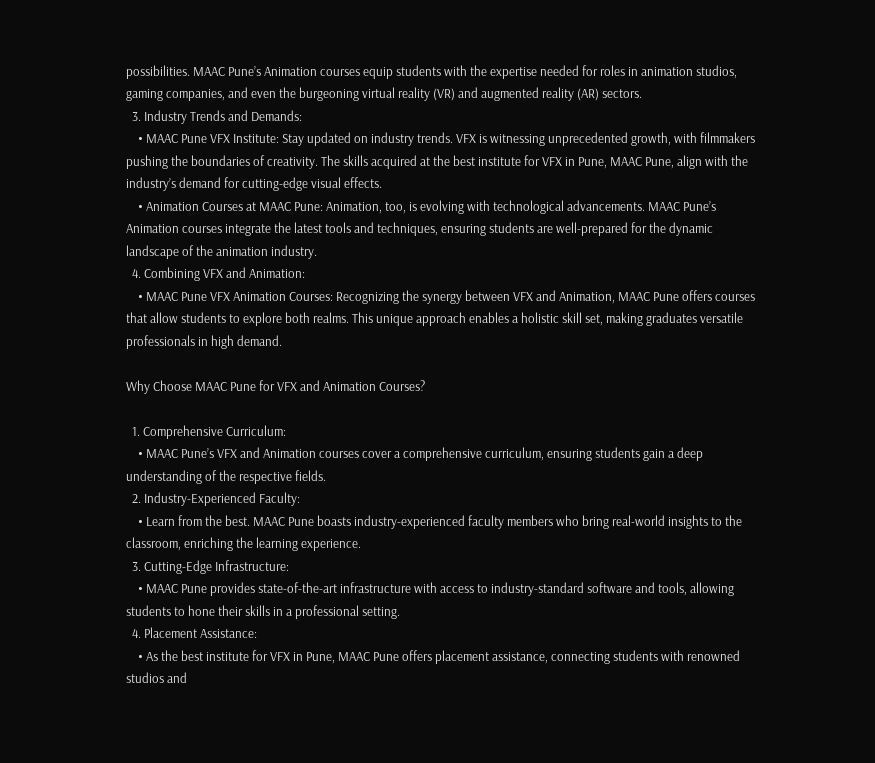possibilities. MAAC Pune’s Animation courses equip students with the expertise needed for roles in animation studios, gaming companies, and even the burgeoning virtual reality (VR) and augmented reality (AR) sectors.
  3. Industry Trends and Demands:
    • MAAC Pune VFX Institute: Stay updated on industry trends. VFX is witnessing unprecedented growth, with filmmakers pushing the boundaries of creativity. The skills acquired at the best institute for VFX in Pune, MAAC Pune, align with the industry’s demand for cutting-edge visual effects.
    • Animation Courses at MAAC Pune: Animation, too, is evolving with technological advancements. MAAC Pune’s Animation courses integrate the latest tools and techniques, ensuring students are well-prepared for the dynamic landscape of the animation industry.
  4. Combining VFX and Animation:
    • MAAC Pune VFX Animation Courses: Recognizing the synergy between VFX and Animation, MAAC Pune offers courses that allow students to explore both realms. This unique approach enables a holistic skill set, making graduates versatile professionals in high demand.

Why Choose MAAC Pune for VFX and Animation Courses?

  1. Comprehensive Curriculum:
    • MAAC Pune’s VFX and Animation courses cover a comprehensive curriculum, ensuring students gain a deep understanding of the respective fields.
  2. Industry-Experienced Faculty:
    • Learn from the best. MAAC Pune boasts industry-experienced faculty members who bring real-world insights to the classroom, enriching the learning experience.
  3. Cutting-Edge Infrastructure:
    • MAAC Pune provides state-of-the-art infrastructure with access to industry-standard software and tools, allowing students to hone their skills in a professional setting.
  4. Placement Assistance:
    • As the best institute for VFX in Pune, MAAC Pune offers placement assistance, connecting students with renowned studios and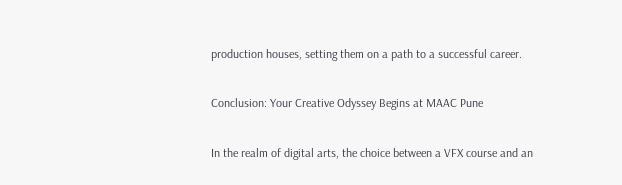production houses, setting them on a path to a successful career.

Conclusion: Your Creative Odyssey Begins at MAAC Pune

In the realm of digital arts, the choice between a VFX course and an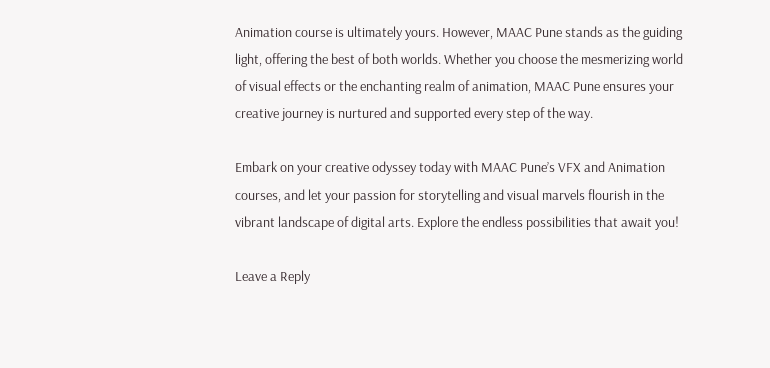Animation course is ultimately yours. However, MAAC Pune stands as the guiding light, offering the best of both worlds. Whether you choose the mesmerizing world of visual effects or the enchanting realm of animation, MAAC Pune ensures your creative journey is nurtured and supported every step of the way.

Embark on your creative odyssey today with MAAC Pune’s VFX and Animation courses, and let your passion for storytelling and visual marvels flourish in the vibrant landscape of digital arts. Explore the endless possibilities that await you!

Leave a Reply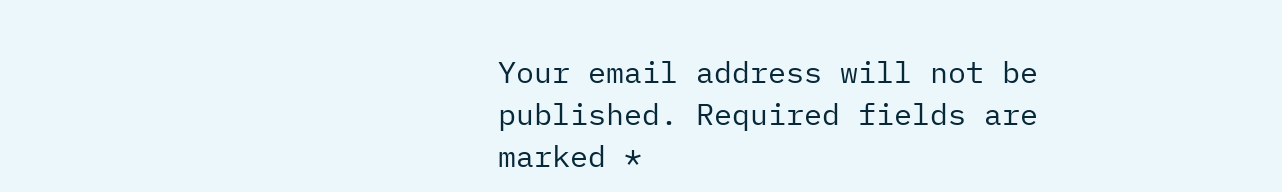Your email address will not be published. Required fields are marked *